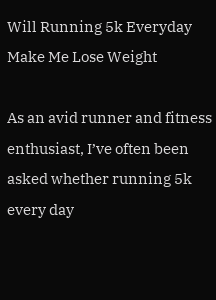Will Running 5k Everyday Make Me Lose Weight

As an avid runner and fitness enthusiast, I’ve often been asked whether running 5k every day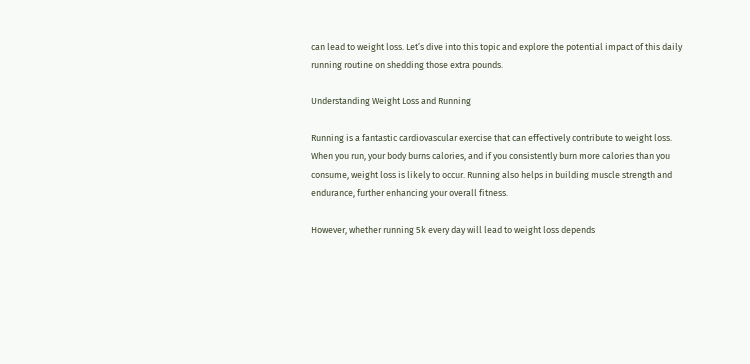can lead to weight loss. Let’s dive into this topic and explore the potential impact of this daily running routine on shedding those extra pounds.

Understanding Weight Loss and Running

Running is a fantastic cardiovascular exercise that can effectively contribute to weight loss. When you run, your body burns calories, and if you consistently burn more calories than you consume, weight loss is likely to occur. Running also helps in building muscle strength and endurance, further enhancing your overall fitness.

However, whether running 5k every day will lead to weight loss depends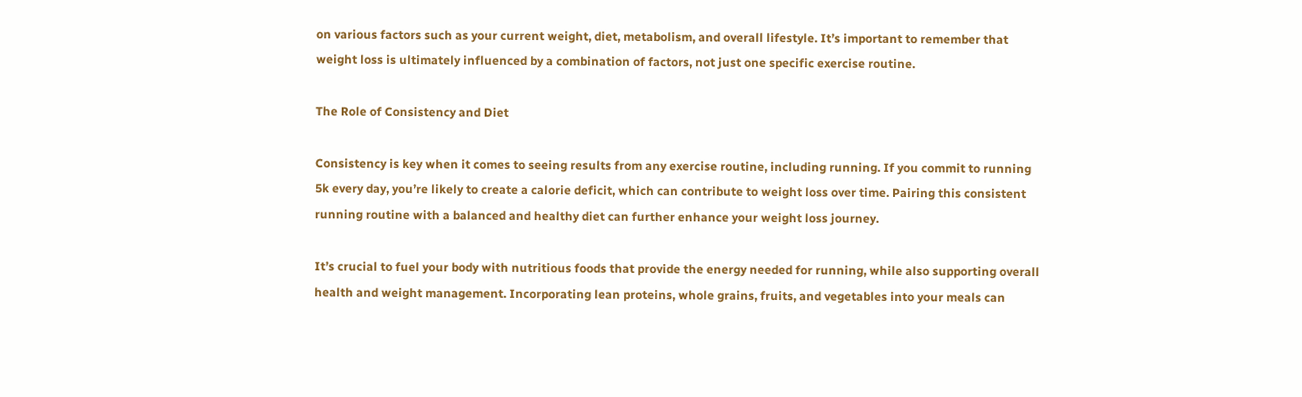on various factors such as your current weight, diet, metabolism, and overall lifestyle. It’s important to remember that weight loss is ultimately influenced by a combination of factors, not just one specific exercise routine.

The Role of Consistency and Diet

Consistency is key when it comes to seeing results from any exercise routine, including running. If you commit to running 5k every day, you’re likely to create a calorie deficit, which can contribute to weight loss over time. Pairing this consistent running routine with a balanced and healthy diet can further enhance your weight loss journey.

It’s crucial to fuel your body with nutritious foods that provide the energy needed for running, while also supporting overall health and weight management. Incorporating lean proteins, whole grains, fruits, and vegetables into your meals can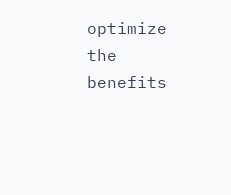optimize the benefits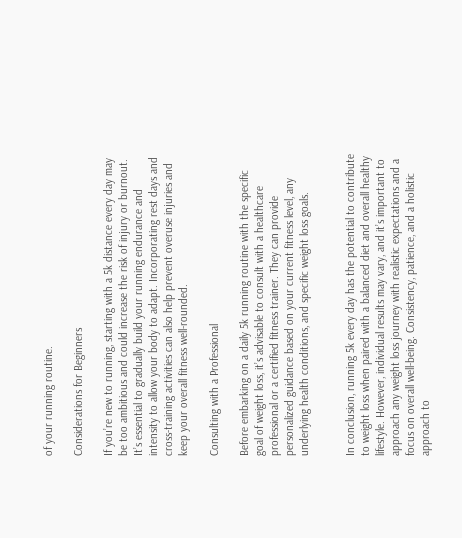of your running routine.

Considerations for Beginners

If you’re new to running, starting with a 5k distance every day may be too ambitious and could increase the risk of injury or burnout. It’s essential to gradually build your running endurance and intensity to allow your body to adapt. Incorporating rest days and cross-training activities can also help prevent overuse injuries and keep your overall fitness well-rounded.

Consulting with a Professional

Before embarking on a daily 5k running routine with the specific goal of weight loss, it’s advisable to consult with a healthcare professional or a certified fitness trainer. They can provide personalized guidance based on your current fitness level, any underlying health conditions, and specific weight loss goals.


In conclusion, running 5k every day has the potential to contribute to weight loss when paired with a balanced diet and overall healthy lifestyle. However, individual results may vary, and it’s important to approach any weight loss journey with realistic expectations and a focus on overall well-being. Consistency, patience, and a holistic approach to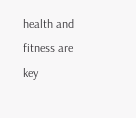health and fitness are key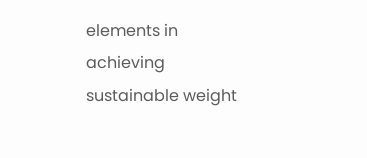elements in achieving sustainable weight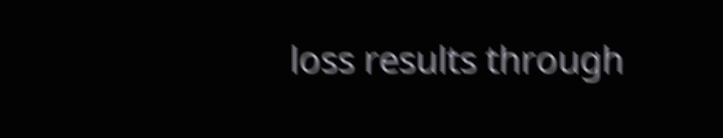loss results through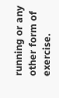running or any other form of exercise.